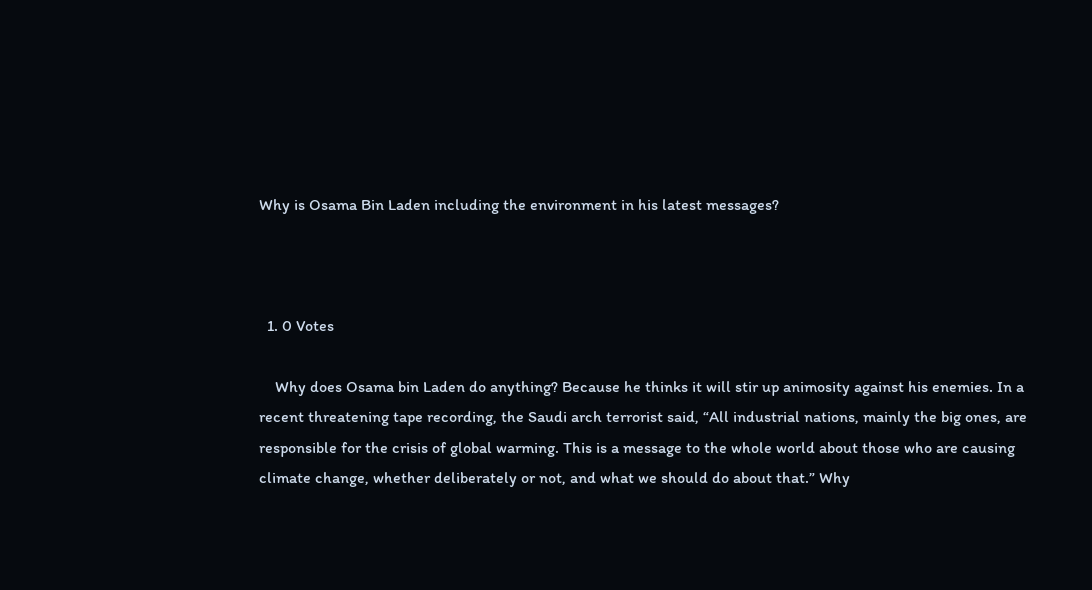Why is Osama Bin Laden including the environment in his latest messages?



  1. 0 Votes

    Why does Osama bin Laden do anything? Because he thinks it will stir up animosity against his enemies. In a recent threatening tape recording, the Saudi arch terrorist said, “All industrial nations, mainly the big ones, are responsible for the crisis of global warming. This is a message to the whole world about those who are causing climate change, whether deliberately or not, and what we should do about that.” Why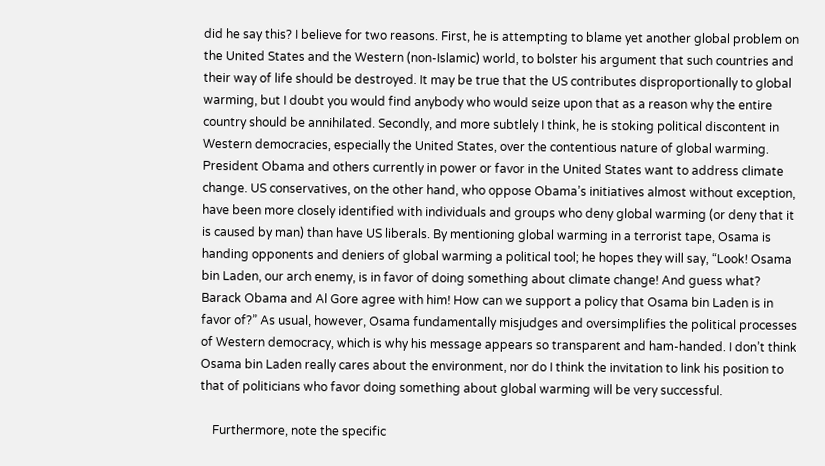did he say this? I believe for two reasons. First, he is attempting to blame yet another global problem on the United States and the Western (non-Islamic) world, to bolster his argument that such countries and their way of life should be destroyed. It may be true that the US contributes disproportionally to global warming, but I doubt you would find anybody who would seize upon that as a reason why the entire country should be annihilated. Secondly, and more subtlely I think, he is stoking political discontent in Western democracies, especially the United States, over the contentious nature of global warming. President Obama and others currently in power or favor in the United States want to address climate change. US conservatives, on the other hand, who oppose Obama’s initiatives almost without exception, have been more closely identified with individuals and groups who deny global warming (or deny that it is caused by man) than have US liberals. By mentioning global warming in a terrorist tape, Osama is handing opponents and deniers of global warming a political tool; he hopes they will say, “Look! Osama bin Laden, our arch enemy, is in favor of doing something about climate change! And guess what? Barack Obama and Al Gore agree with him! How can we support a policy that Osama bin Laden is in favor of?” As usual, however, Osama fundamentally misjudges and oversimplifies the political processes of Western democracy, which is why his message appears so transparent and ham-handed. I don’t think Osama bin Laden really cares about the environment, nor do I think the invitation to link his position to that of politicians who favor doing something about global warming will be very successful.

    Furthermore, note the specific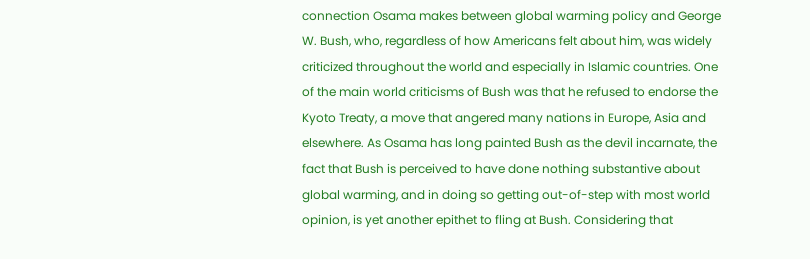connection Osama makes between global warming policy and George W. Bush, who, regardless of how Americans felt about him, was widely criticized throughout the world and especially in Islamic countries. One of the main world criticisms of Bush was that he refused to endorse the Kyoto Treaty, a move that angered many nations in Europe, Asia and elsewhere. As Osama has long painted Bush as the devil incarnate, the fact that Bush is perceived to have done nothing substantive about global warming, and in doing so getting out-of-step with most world opinion, is yet another epithet to fling at Bush. Considering that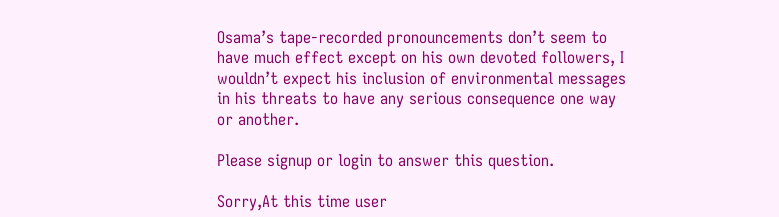Osama’s tape-recorded pronouncements don’t seem to have much effect except on his own devoted followers, I wouldn’t expect his inclusion of environmental messages in his threats to have any serious consequence one way or another.

Please signup or login to answer this question.

Sorry,At this time user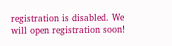registration is disabled. We will open registration soon!